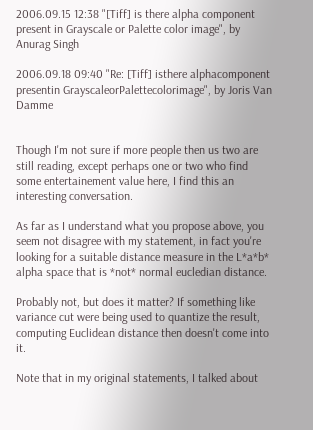2006.09.15 12:38 "[Tiff] is there alpha component present in Grayscale or Palette color image", by Anurag Singh

2006.09.18 09:40 "Re: [Tiff] isthere alphacomponent presentin GrayscaleorPalettecolorimage", by Joris Van Damme


Though I'm not sure if more people then us two are still reading, except perhaps one or two who find some entertainement value here, I find this an interesting conversation.

As far as I understand what you propose above, you seem not disagree with my statement, in fact you're looking for a suitable distance measure in the L*a*b* alpha space that is *not* normal eucledian distance.

Probably not, but does it matter? If something like variance cut were being used to quantize the result, computing Euclidean distance then doesn't come into it.

Note that in my original statements, I talked about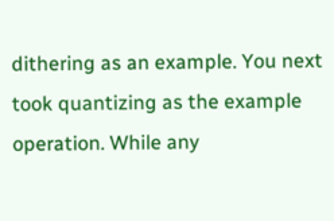dithering as an example. You next took quantizing as the example operation. While any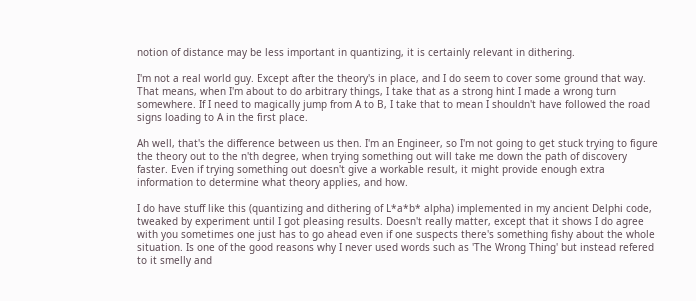notion of distance may be less important in quantizing, it is certainly relevant in dithering.

I'm not a real world guy. Except after the theory's in place, and I do seem to cover some ground that way. That means, when I'm about to do arbitrary things, I take that as a strong hint I made a wrong turn somewhere. If I need to magically jump from A to B, I take that to mean I shouldn't have followed the road signs loading to A in the first place.

Ah well, that's the difference between us then. I'm an Engineer, so I'm not going to get stuck trying to figure the theory out to the n'th degree, when trying something out will take me down the path of discovery faster. Even if trying something out doesn't give a workable result, it might provide enough extra information to determine what theory applies, and how.

I do have stuff like this (quantizing and dithering of L*a*b* alpha) implemented in my ancient Delphi code, tweaked by experiment until I got pleasing results. Doesn't really matter, except that it shows I do agree with you sometimes one just has to go ahead even if one suspects there's something fishy about the whole situation. Is one of the good reasons why I never used words such as 'The Wrong Thing' but instead refered to it smelly and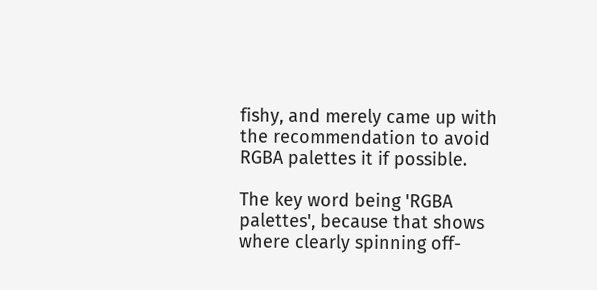fishy, and merely came up with the recommendation to avoid RGBA palettes it if possible.

The key word being 'RGBA palettes', because that shows where clearly spinning off-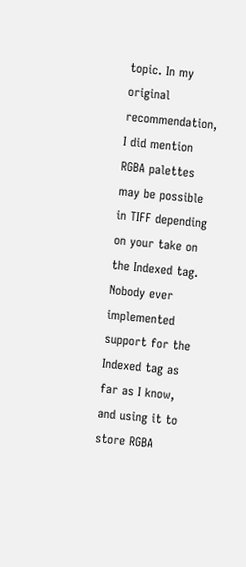topic. In my original recommendation, I did mention RGBA palettes may be possible in TIFF depending on your take on the Indexed tag. Nobody ever implemented support for the Indexed tag as far as I know, and using it to store RGBA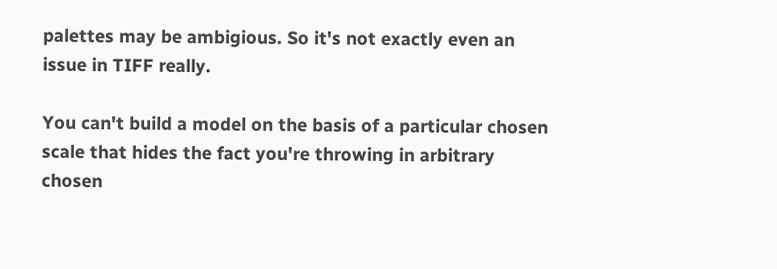palettes may be ambigious. So it's not exactly even an issue in TIFF really.

You can't build a model on the basis of a particular chosen scale that hides the fact you're throwing in arbitrary chosen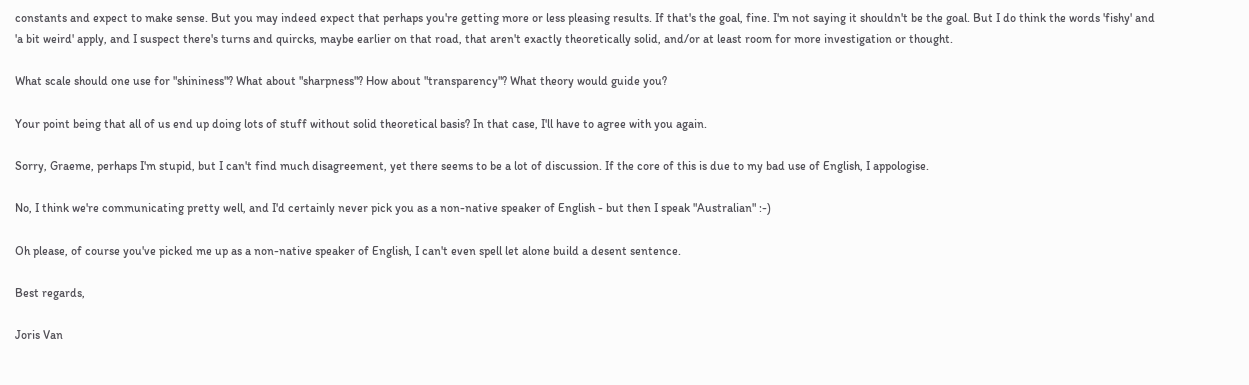constants and expect to make sense. But you may indeed expect that perhaps you're getting more or less pleasing results. If that's the goal, fine. I'm not saying it shouldn't be the goal. But I do think the words 'fishy' and 'a bit weird' apply, and I suspect there's turns and quircks, maybe earlier on that road, that aren't exactly theoretically solid, and/or at least room for more investigation or thought.

What scale should one use for "shininess"? What about "sharpness"? How about "transparency"? What theory would guide you?

Your point being that all of us end up doing lots of stuff without solid theoretical basis? In that case, I'll have to agree with you again.

Sorry, Graeme, perhaps I'm stupid, but I can't find much disagreement, yet there seems to be a lot of discussion. If the core of this is due to my bad use of English, I appologise.

No, I think we're communicating pretty well, and I'd certainly never pick you as a non-native speaker of English - but then I speak "Australian" :-)

Oh please, of course you've picked me up as a non-native speaker of English, I can't even spell let alone build a desent sentence.

Best regards,

Joris Van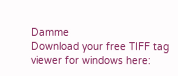Damme
Download your free TIFF tag viewer for windows here: